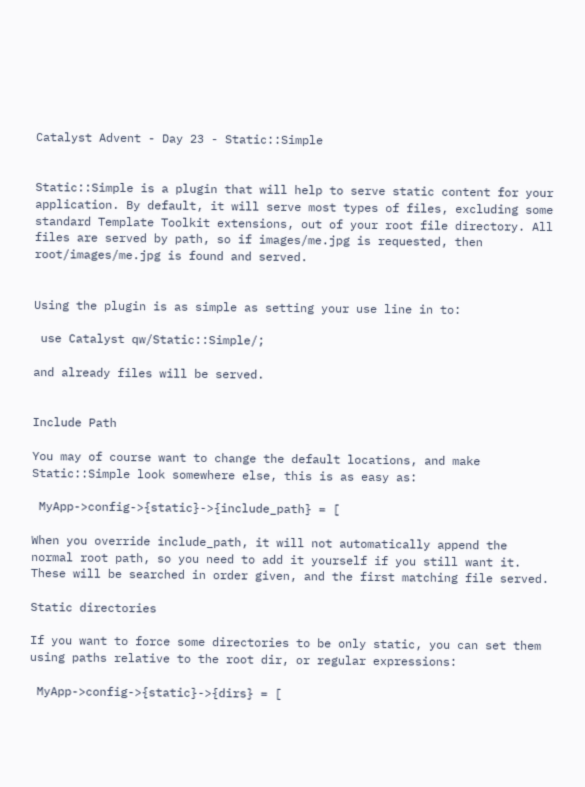Catalyst Advent - Day 23 - Static::Simple


Static::Simple is a plugin that will help to serve static content for your application. By default, it will serve most types of files, excluding some standard Template Toolkit extensions, out of your root file directory. All files are served by path, so if images/me.jpg is requested, then root/images/me.jpg is found and served.


Using the plugin is as simple as setting your use line in to:

 use Catalyst qw/Static::Simple/;

and already files will be served.


Include Path

You may of course want to change the default locations, and make Static::Simple look somewhere else, this is as easy as:

 MyApp->config->{static}->{include_path} = [

When you override include_path, it will not automatically append the normal root path, so you need to add it yourself if you still want it. These will be searched in order given, and the first matching file served.

Static directories

If you want to force some directories to be only static, you can set them using paths relative to the root dir, or regular expressions:

 MyApp->config->{static}->{dirs} = [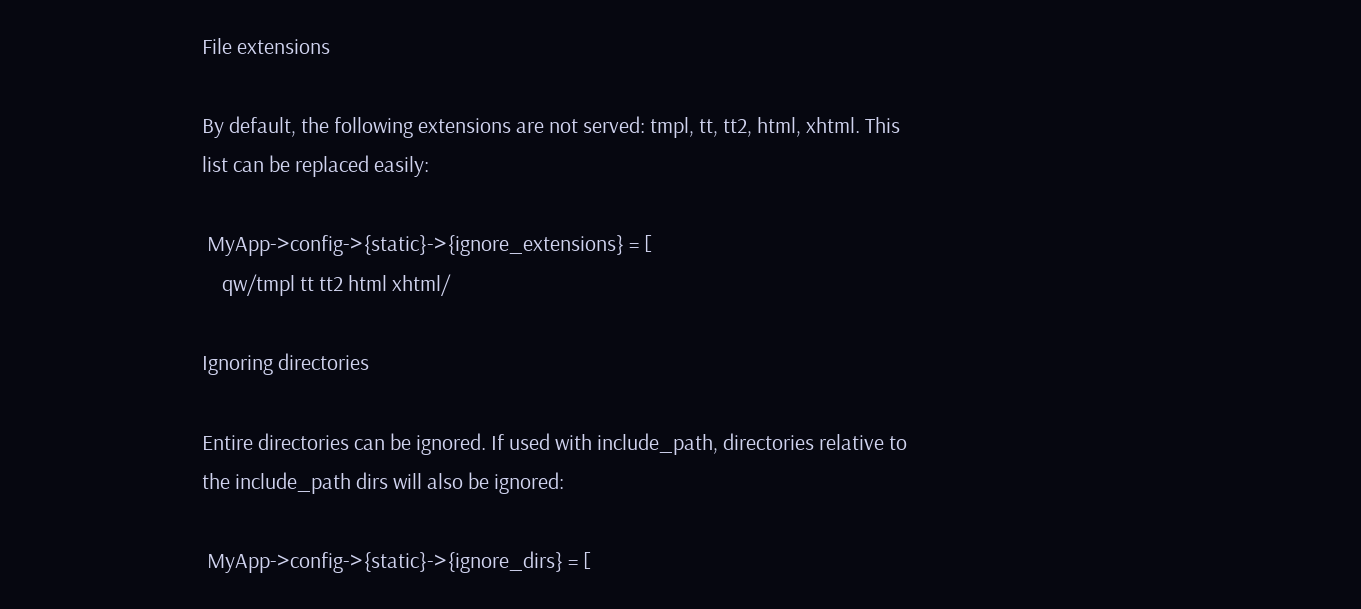File extensions

By default, the following extensions are not served: tmpl, tt, tt2, html, xhtml. This list can be replaced easily:

 MyApp->config->{static}->{ignore_extensions} = [
    qw/tmpl tt tt2 html xhtml/

Ignoring directories

Entire directories can be ignored. If used with include_path, directories relative to the include_path dirs will also be ignored:

 MyApp->config->{static}->{ignore_dirs} = [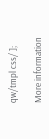qw/tmpl css/ ];

More information